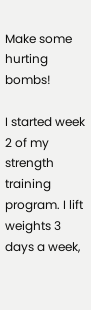Make some hurting bombs!

I started week 2 of my strength training program. I lift weights 3 days a week,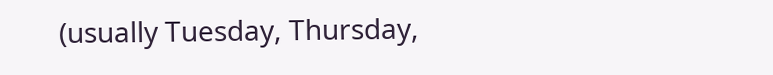(usually Tuesday, Thursday,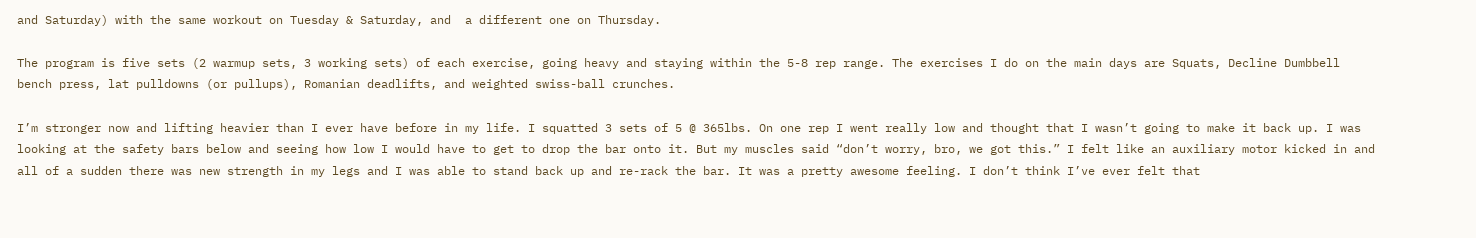and Saturday) with the same workout on Tuesday & Saturday, and  a different one on Thursday.

The program is five sets (2 warmup sets, 3 working sets) of each exercise, going heavy and staying within the 5-8 rep range. The exercises I do on the main days are Squats, Decline Dumbbell bench press, lat pulldowns (or pullups), Romanian deadlifts, and weighted swiss-ball crunches.

I’m stronger now and lifting heavier than I ever have before in my life. I squatted 3 sets of 5 @ 365lbs. On one rep I went really low and thought that I wasn’t going to make it back up. I was looking at the safety bars below and seeing how low I would have to get to drop the bar onto it. But my muscles said “don’t worry, bro, we got this.” I felt like an auxiliary motor kicked in and all of a sudden there was new strength in my legs and I was able to stand back up and re-rack the bar. It was a pretty awesome feeling. I don’t think I’ve ever felt that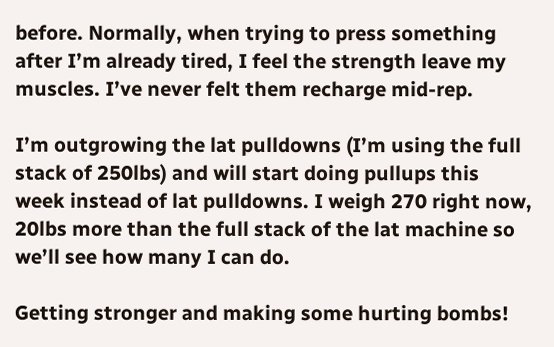before. Normally, when trying to press something after I’m already tired, I feel the strength leave my muscles. I’ve never felt them recharge mid-rep.

I’m outgrowing the lat pulldowns (I’m using the full stack of 250lbs) and will start doing pullups this week instead of lat pulldowns. I weigh 270 right now, 20lbs more than the full stack of the lat machine so we’ll see how many I can do.

Getting stronger and making some hurting bombs!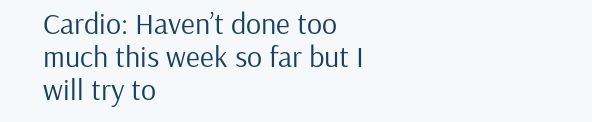Cardio: Haven’t done too much this week so far but I will try to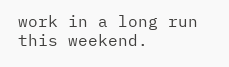work in a long run this weekend.